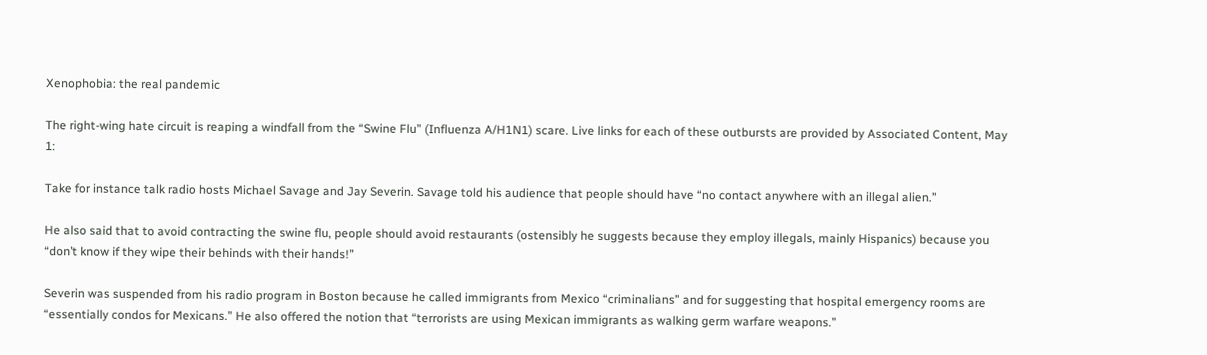Xenophobia: the real pandemic

The right-wing hate circuit is reaping a windfall from the “Swine Flu” (Influenza A/H1N1) scare. Live links for each of these outbursts are provided by Associated Content, May 1:

Take for instance talk radio hosts Michael Savage and Jay Severin. Savage told his audience that people should have “no contact anywhere with an illegal alien.”

He also said that to avoid contracting the swine flu, people should avoid restaurants (ostensibly he suggests because they employ illegals, mainly Hispanics) because you “don’t know if they wipe their behinds with their hands!”

Severin was suspended from his radio program in Boston because he called immigrants from Mexico “criminalians” and for suggesting that hospital emergency rooms are “essentially condos for Mexicans.” He also offered the notion that “terrorists are using Mexican immigrants as walking germ warfare weapons.”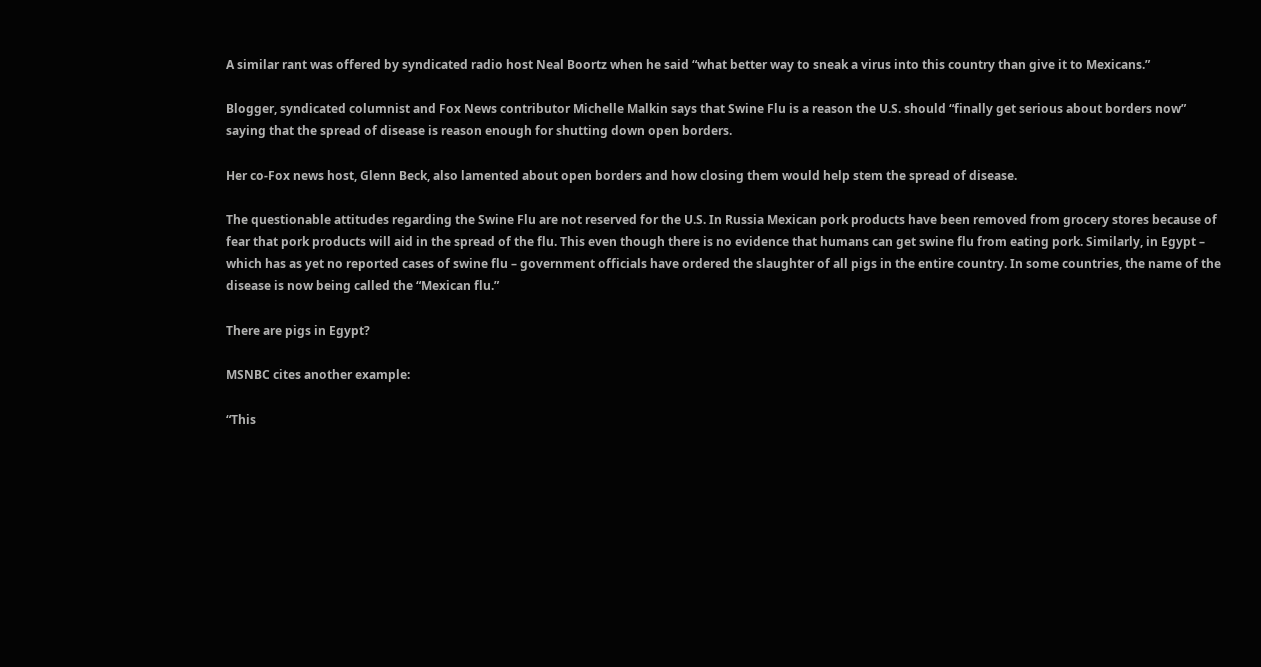A similar rant was offered by syndicated radio host Neal Boortz when he said “what better way to sneak a virus into this country than give it to Mexicans.”

Blogger, syndicated columnist and Fox News contributor Michelle Malkin says that Swine Flu is a reason the U.S. should “finally get serious about borders now” saying that the spread of disease is reason enough for shutting down open borders.

Her co-Fox news host, Glenn Beck, also lamented about open borders and how closing them would help stem the spread of disease.

The questionable attitudes regarding the Swine Flu are not reserved for the U.S. In Russia Mexican pork products have been removed from grocery stores because of fear that pork products will aid in the spread of the flu. This even though there is no evidence that humans can get swine flu from eating pork. Similarly, in Egypt – which has as yet no reported cases of swine flu – government officials have ordered the slaughter of all pigs in the entire country. In some countries, the name of the disease is now being called the “Mexican flu.”

There are pigs in Egypt?

MSNBC cites another example:

“This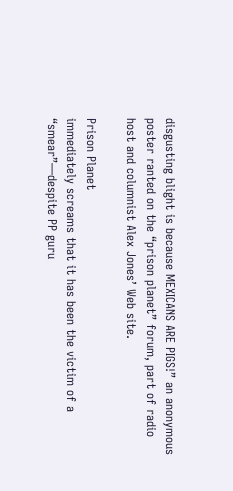disgusting blight is because MEXICANS ARE PIGS!” an anonymous poster ranted on the “prison planet” forum, part of radio host and columnist Alex Jones’ Web site.

Prison Planet
immediately screams that it has been the victim of a “smear”—despite PP guru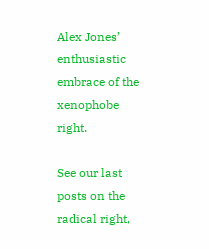Alex Jones’ enthusiastic embrace of the xenophobe right.

See our last posts on the radical right,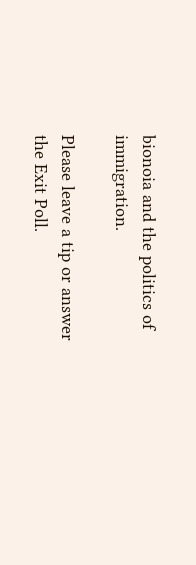bionoia and the politics of immigration.

Please leave a tip or answer the Exit Poll.